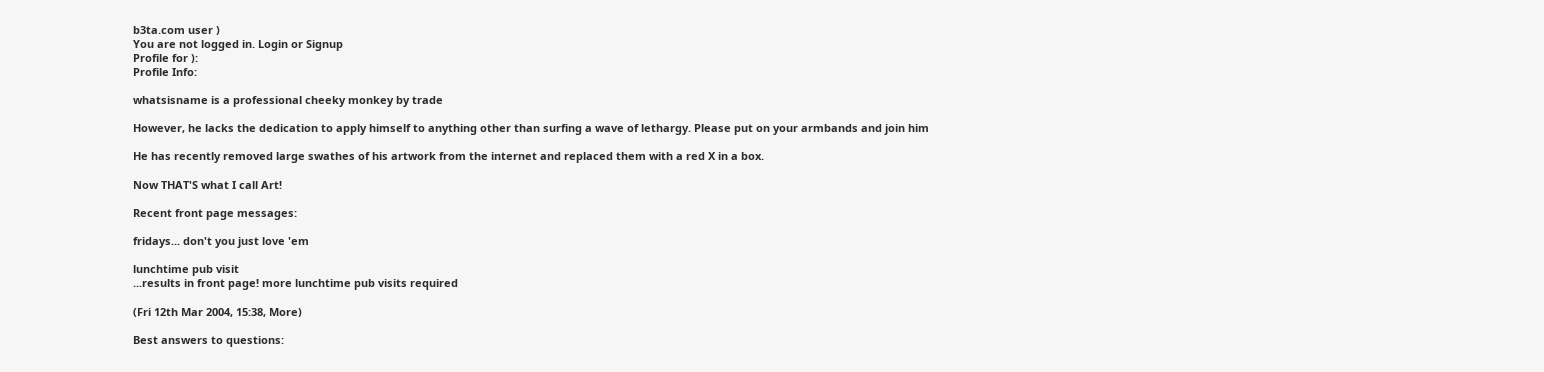b3ta.com user )
You are not logged in. Login or Signup
Profile for ):
Profile Info:

whatsisname is a professional cheeky monkey by trade

However, he lacks the dedication to apply himself to anything other than surfing a wave of lethargy. Please put on your armbands and join him

He has recently removed large swathes of his artwork from the internet and replaced them with a red X in a box.

Now THAT'S what I call Art!

Recent front page messages:

fridays... don't you just love 'em

lunchtime pub visit
...results in front page! more lunchtime pub visits required

(Fri 12th Mar 2004, 15:38, More)

Best answers to questions: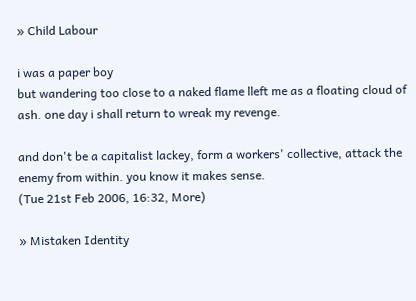» Child Labour

i was a paper boy
but wandering too close to a naked flame lleft me as a floating cloud of ash. one day i shall return to wreak my revenge.

and don't be a capitalist lackey, form a workers' collective, attack the enemy from within. you know it makes sense.
(Tue 21st Feb 2006, 16:32, More)

» Mistaken Identity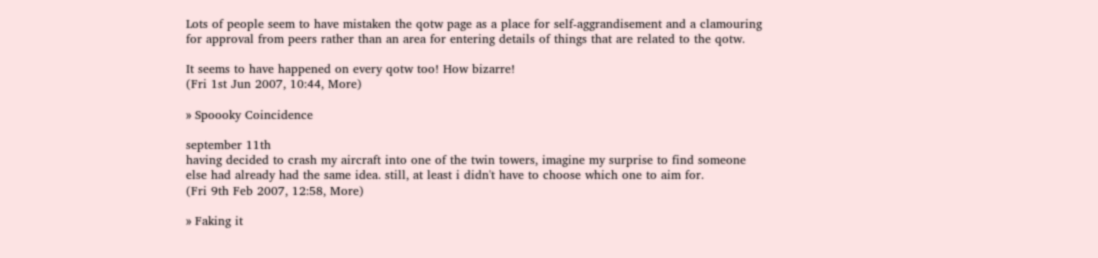Lots of people seem to have mistaken the qotw page as a place for self-aggrandisement and a clamouring for approval from peers rather than an area for entering details of things that are related to the qotw.

It seems to have happened on every qotw too! How bizarre!
(Fri 1st Jun 2007, 10:44, More)

» Spoooky Coincidence

september 11th
having decided to crash my aircraft into one of the twin towers, imagine my surprise to find someone else had already had the same idea. still, at least i didn't have to choose which one to aim for.
(Fri 9th Feb 2007, 12:58, More)

» Faking it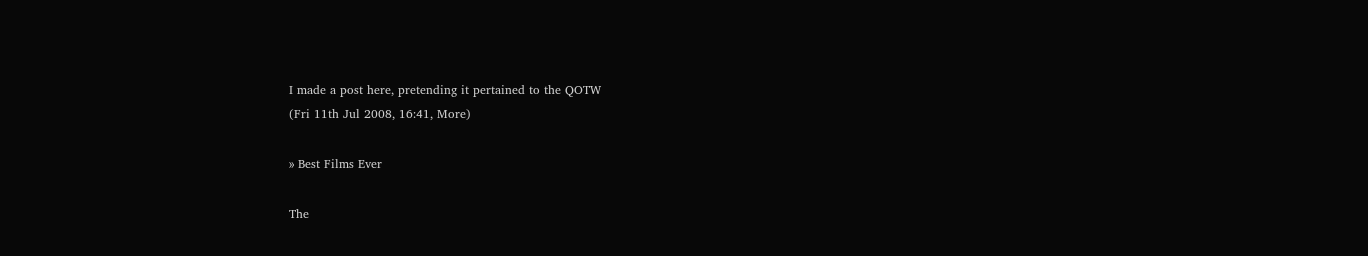I made a post here, pretending it pertained to the QOTW
(Fri 11th Jul 2008, 16:41, More)

» Best Films Ever

The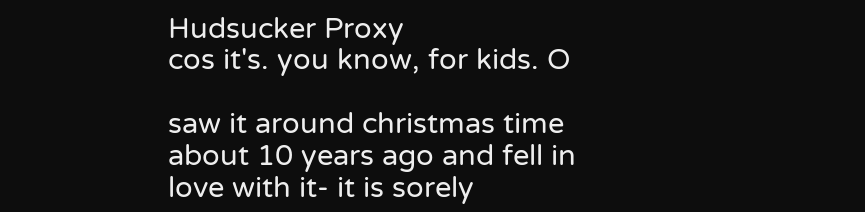Hudsucker Proxy
cos it's. you know, for kids. O

saw it around christmas time about 10 years ago and fell in love with it- it is sorely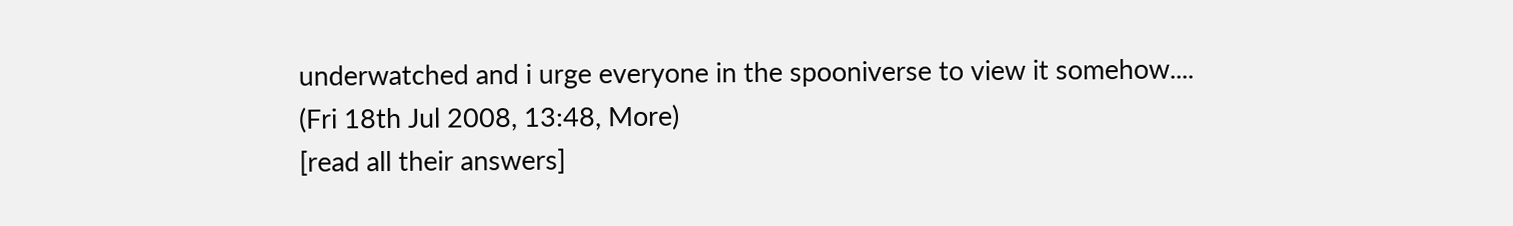underwatched and i urge everyone in the spooniverse to view it somehow....
(Fri 18th Jul 2008, 13:48, More)
[read all their answers]